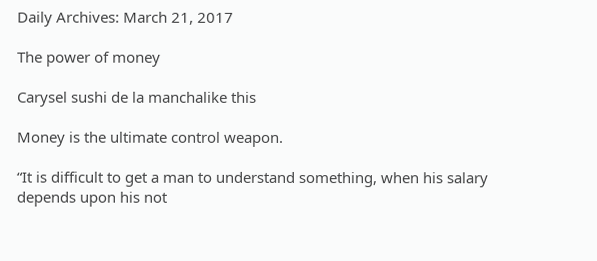Daily Archives: March 21, 2017

The power of money

Carysel sushi de la manchalike this

Money is the ultimate control weapon.

“It is difficult to get a man to understand something, when his salary depends upon his not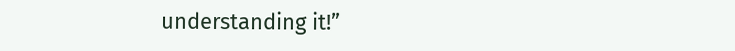understanding it!”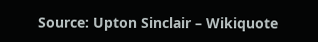Source: Upton Sinclair – Wikiquote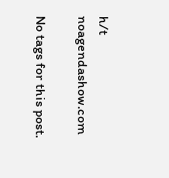h/t noagendashow.com

No tags for this post.